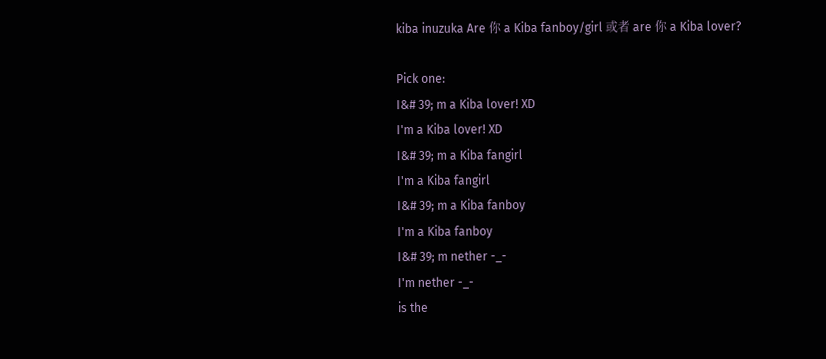kiba inuzuka Are 你 a Kiba fanboy/girl 或者 are 你 a Kiba lover?

Pick one:
I&# 39; m a Kiba lover! XD
I'm a Kiba lover! XD
I&# 39; m a Kiba fangirl
I'm a Kiba fangirl
I&# 39; m a Kiba fanboy
I'm a Kiba fanboy
I&# 39; m nether -_-
I'm nether -_-
is the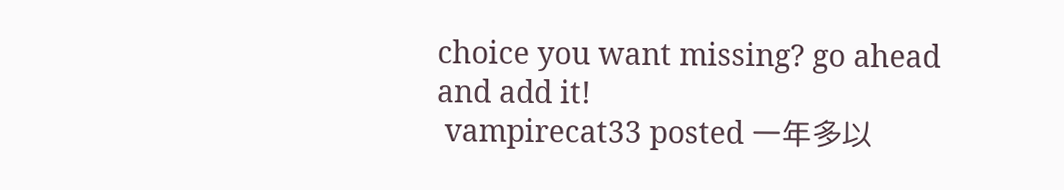choice you want missing? go ahead and add it!
 vampirecat33 posted 一年多以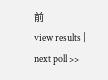前
view results | next poll >>